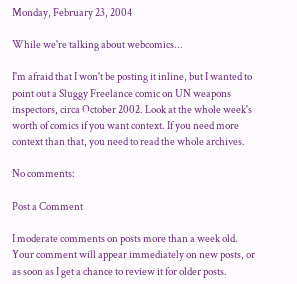Monday, February 23, 2004

While we're talking about webcomics...

I'm afraid that I won't be posting it inline, but I wanted to point out a Sluggy Freelance comic on UN weapons inspectors, circa October 2002. Look at the whole week's worth of comics if you want context. If you need more context than that, you need to read the whole archives.

No comments:

Post a Comment

I moderate comments on posts more than a week old. Your comment will appear immediately on new posts, or as soon as I get a chance to review it for older posts.